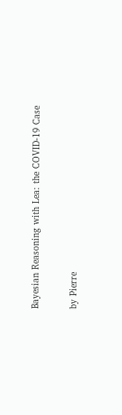Bayesian Reasoning with Lea: the COVID-19 Case

by Pierre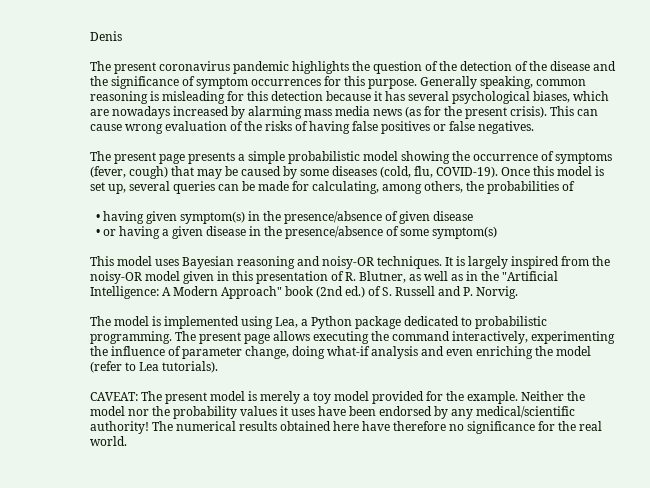Denis

The present coronavirus pandemic highlights the question of the detection of the disease and the significance of symptom occurrences for this purpose. Generally speaking, common reasoning is misleading for this detection because it has several psychological biases, which are nowadays increased by alarming mass media news (as for the present crisis). This can cause wrong evaluation of the risks of having false positives or false negatives.

The present page presents a simple probabilistic model showing the occurrence of symptoms (fever, cough) that may be caused by some diseases (cold, flu, COVID-19). Once this model is set up, several queries can be made for calculating, among others, the probabilities of

  • having given symptom(s) in the presence/absence of given disease
  • or having a given disease in the presence/absence of some symptom(s)

This model uses Bayesian reasoning and noisy-OR techniques. It is largely inspired from the noisy-OR model given in this presentation of R. Blutner, as well as in the "Artificial Intelligence: A Modern Approach" book (2nd ed.) of S. Russell and P. Norvig.

The model is implemented using Lea, a Python package dedicated to probabilistic programming. The present page allows executing the command interactively, experimenting the influence of parameter change, doing what-if analysis and even enriching the model (refer to Lea tutorials).

CAVEAT: The present model is merely a toy model provided for the example. Neither the model nor the probability values it uses have been endorsed by any medical/scientific authority! The numerical results obtained here have therefore no significance for the real world.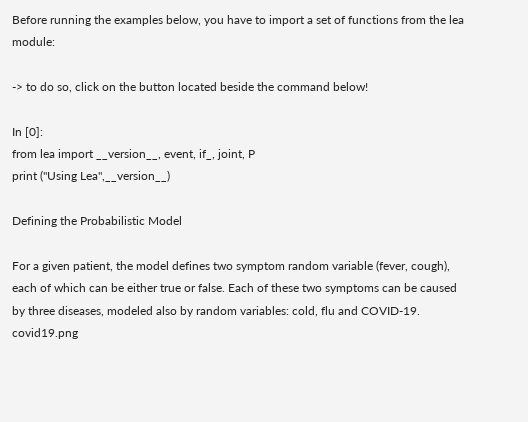Before running the examples below, you have to import a set of functions from the lea module:

-> to do so, click on the button located beside the command below!

In [0]:
from lea import __version__, event, if_, joint, P
print ("Using Lea",__version__)

Defining the Probabilistic Model

For a given patient, the model defines two symptom random variable (fever, cough), each of which can be either true or false. Each of these two symptoms can be caused by three diseases, modeled also by random variables: cold, flu and COVID-19. covid19.png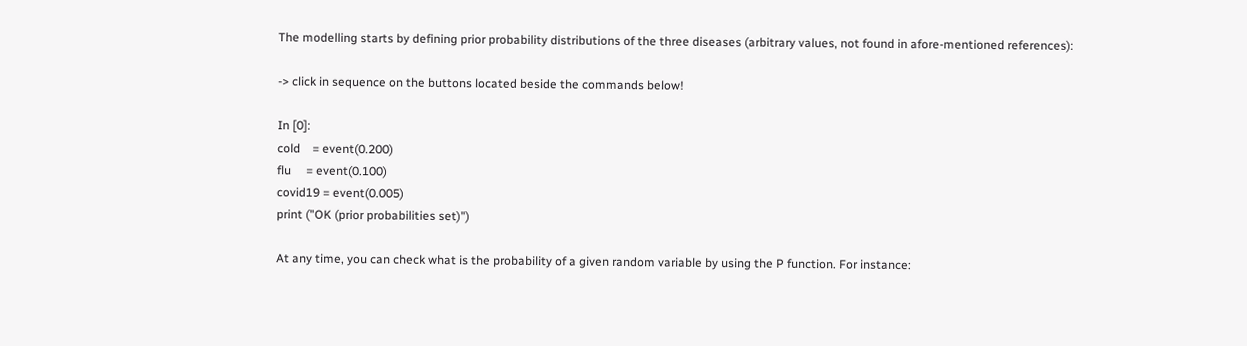The modelling starts by defining prior probability distributions of the three diseases (arbitrary values, not found in afore-mentioned references):

-> click in sequence on the buttons located beside the commands below!

In [0]:
cold    = event(0.200)
flu     = event(0.100)
covid19 = event(0.005)
print ("OK (prior probabilities set)")

At any time, you can check what is the probability of a given random variable by using the P function. For instance: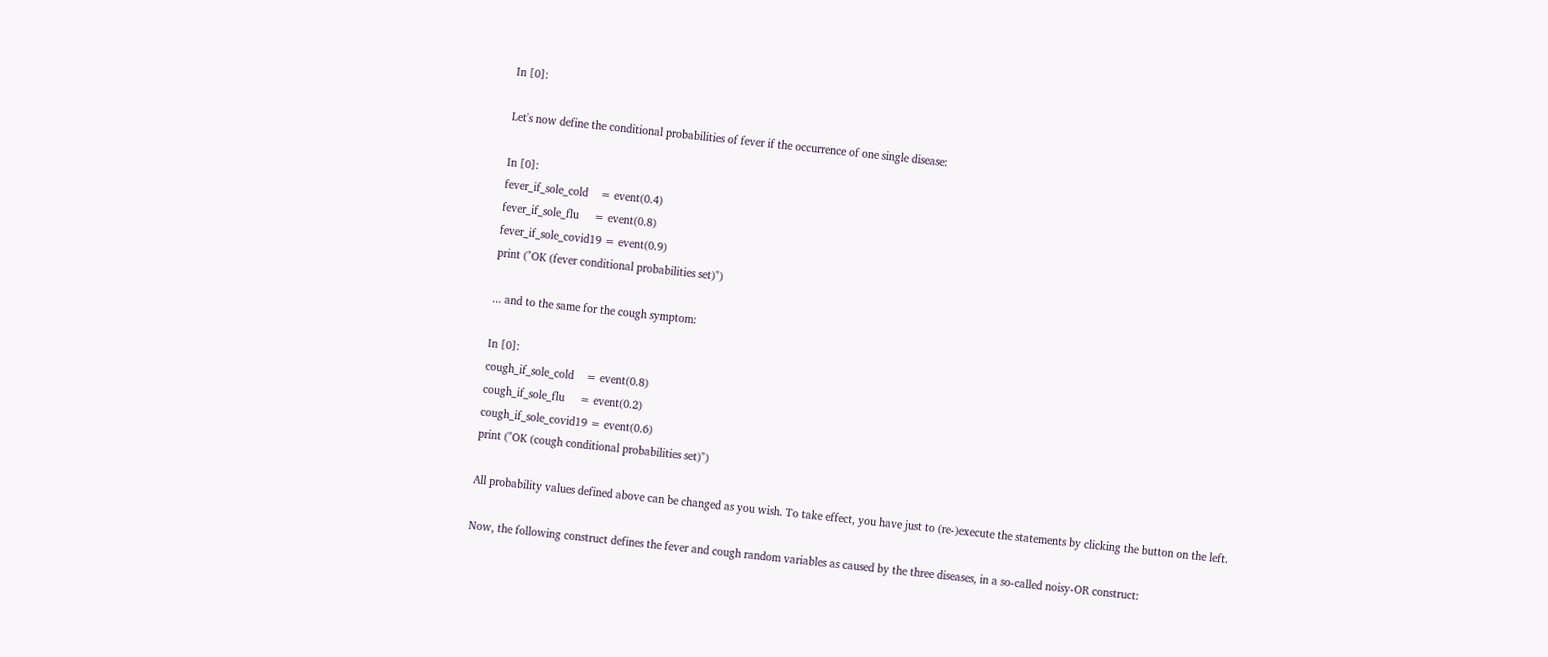In [0]:

Let's now define the conditional probabilities of fever if the occurrence of one single disease:

In [0]:
fever_if_sole_cold    = event(0.4)
fever_if_sole_flu     = event(0.8)
fever_if_sole_covid19 = event(0.9)
print ("OK (fever conditional probabilities set)")

... and to the same for the cough symptom:

In [0]:
cough_if_sole_cold    = event(0.8)
cough_if_sole_flu     = event(0.2)
cough_if_sole_covid19 = event(0.6)
print ("OK (cough conditional probabilities set)")

All probability values defined above can be changed as you wish. To take effect, you have just to (re-)execute the statements by clicking the button on the left.

Now, the following construct defines the fever and cough random variables as caused by the three diseases, in a so-called noisy-OR construct: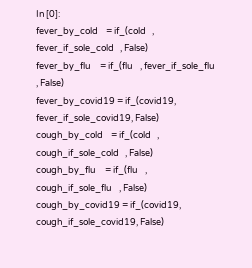In [0]:
fever_by_cold    = if_(cold   , fever_if_sole_cold   , False)
fever_by_flu     = if_(flu    , fever_if_sole_flu    , False)
fever_by_covid19 = if_(covid19, fever_if_sole_covid19, False)
cough_by_cold    = if_(cold   , cough_if_sole_cold   , False)
cough_by_flu     = if_(flu    , cough_if_sole_flu    , False)
cough_by_covid19 = if_(covid19, cough_if_sole_covid19, False)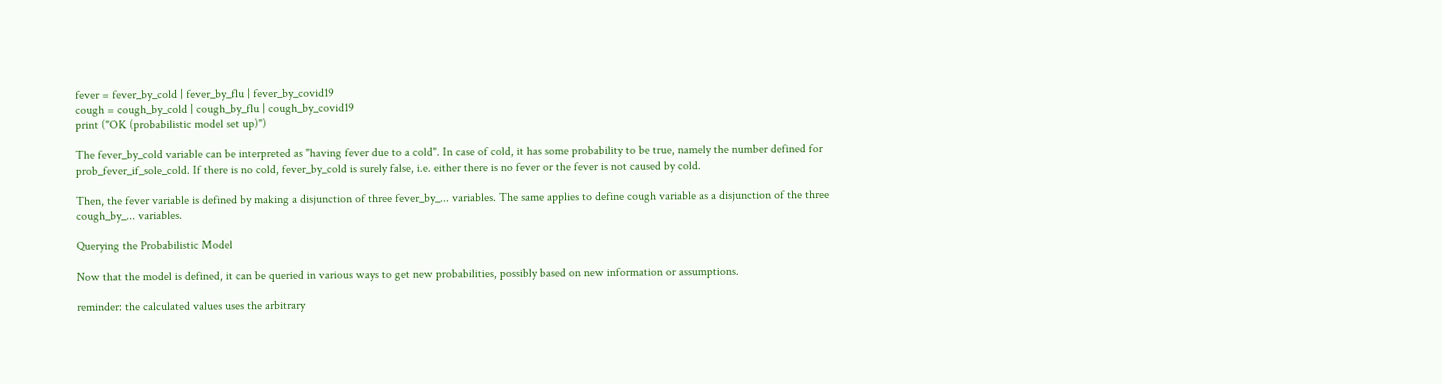fever = fever_by_cold | fever_by_flu | fever_by_covid19
cough = cough_by_cold | cough_by_flu | cough_by_covid19
print ("OK (probabilistic model set up)")

The fever_by_cold variable can be interpreted as "having fever due to a cold". In case of cold, it has some probability to be true, namely the number defined for prob_fever_if_sole_cold. If there is no cold, fever_by_cold is surely false, i.e. either there is no fever or the fever is not caused by cold.

Then, the fever variable is defined by making a disjunction of three fever_by_... variables. The same applies to define cough variable as a disjunction of the three cough_by_... variables.

Querying the Probabilistic Model

Now that the model is defined, it can be queried in various ways to get new probabilities, possibly based on new information or assumptions.

reminder: the calculated values uses the arbitrary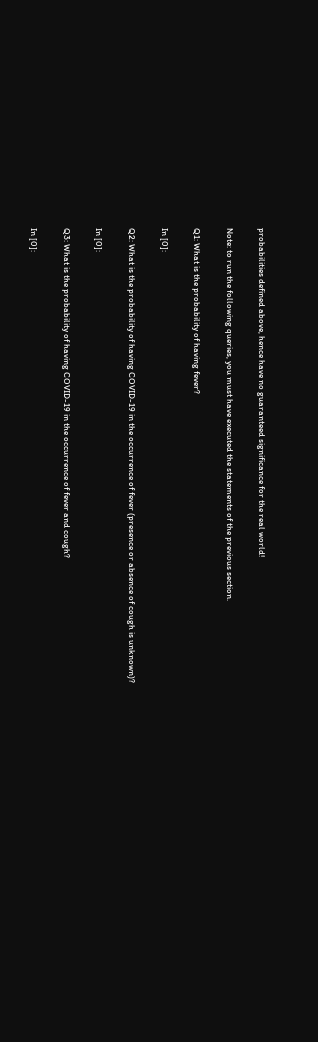probabilities defined above, hence have no guaranteed significance for the real world!

Note: to run the following queries, you must have executed the statements of the previous section.

Q1: What is the probability of having fever?

In [0]:

Q2: What is the probability of having COVID-19 in the occurrence of fever (presence or absence of cough is unknown)?

In [0]:

Q3: What is the probability of having COVID-19 in the occurrence of fever and cough?

In [0]: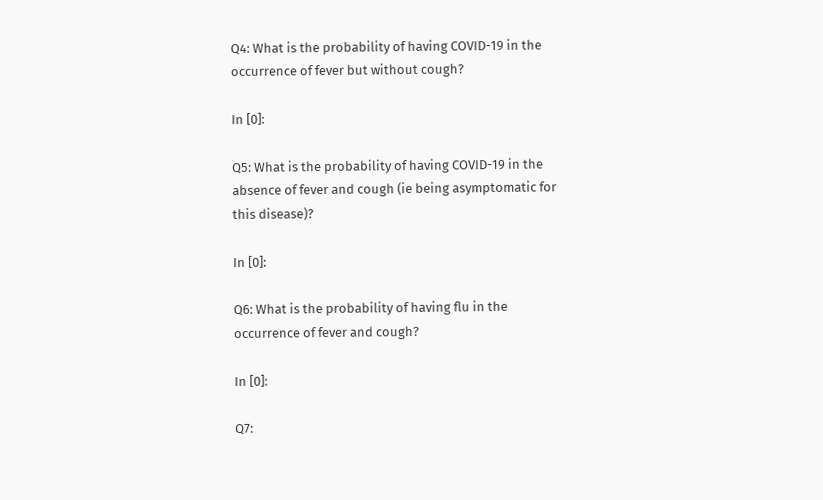Q4: What is the probability of having COVID-19 in the occurrence of fever but without cough?

In [0]:

Q5: What is the probability of having COVID-19 in the absence of fever and cough (ie being asymptomatic for this disease)?

In [0]:

Q6: What is the probability of having flu in the occurrence of fever and cough?

In [0]:

Q7: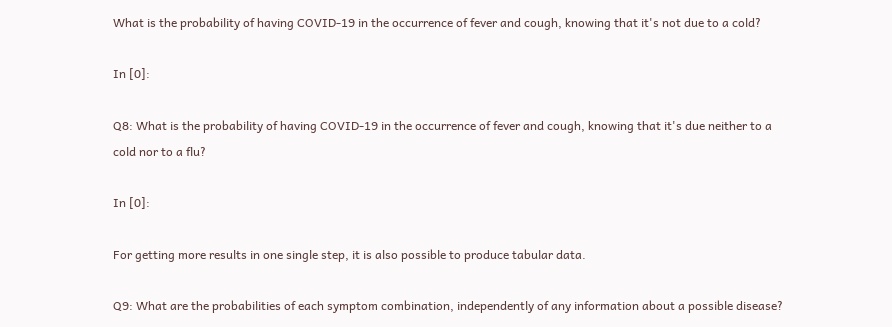What is the probability of having COVID-19 in the occurrence of fever and cough, knowing that it's not due to a cold?

In [0]:

Q8: What is the probability of having COVID-19 in the occurrence of fever and cough, knowing that it's due neither to a cold nor to a flu?

In [0]:

For getting more results in one single step, it is also possible to produce tabular data.

Q9: What are the probabilities of each symptom combination, independently of any information about a possible disease?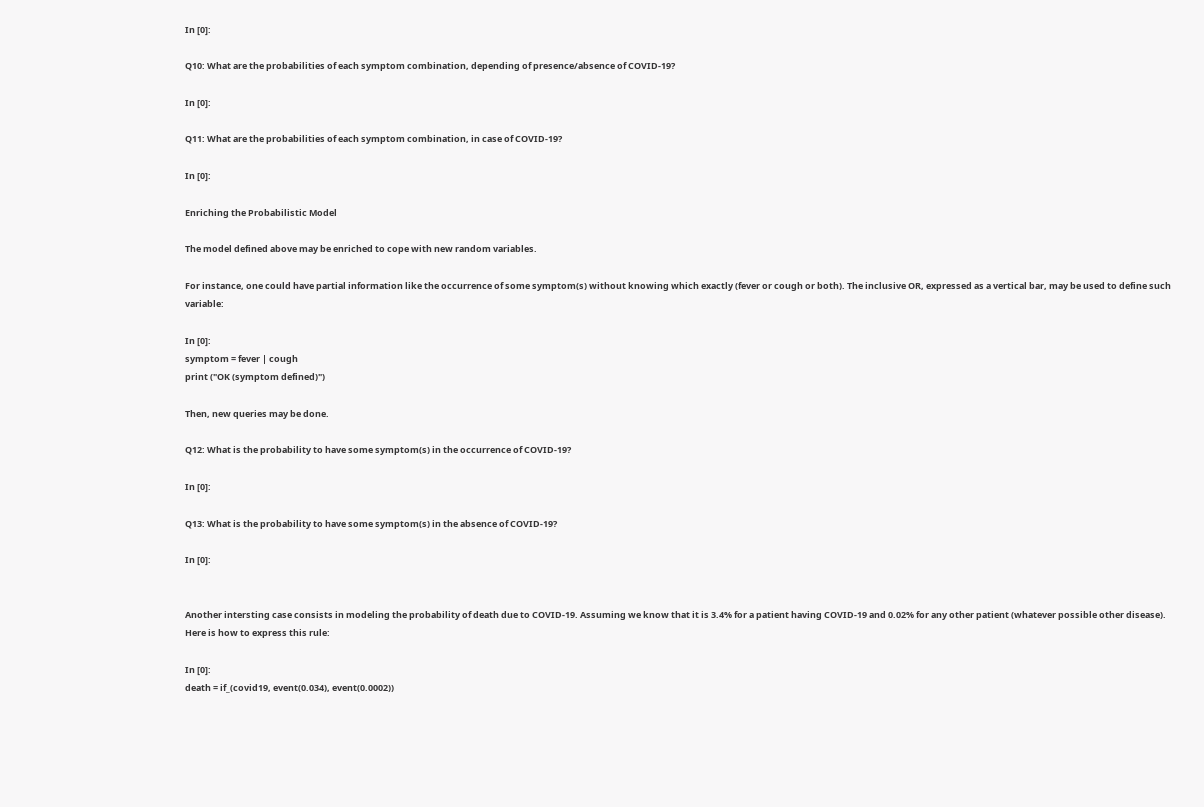In [0]:

Q10: What are the probabilities of each symptom combination, depending of presence/absence of COVID-19?

In [0]:

Q11: What are the probabilities of each symptom combination, in case of COVID-19?

In [0]:

Enriching the Probabilistic Model

The model defined above may be enriched to cope with new random variables.

For instance, one could have partial information like the occurrence of some symptom(s) without knowing which exactly (fever or cough or both). The inclusive OR, expressed as a vertical bar, may be used to define such variable:

In [0]:
symptom = fever | cough
print ("OK (symptom defined)")

Then, new queries may be done.

Q12: What is the probability to have some symptom(s) in the occurrence of COVID-19?

In [0]:

Q13: What is the probability to have some symptom(s) in the absence of COVID-19?

In [0]:


Another intersting case consists in modeling the probability of death due to COVID-19. Assuming we know that it is 3.4% for a patient having COVID-19 and 0.02% for any other patient (whatever possible other disease). Here is how to express this rule:

In [0]:
death = if_(covid19, event(0.034), event(0.0002))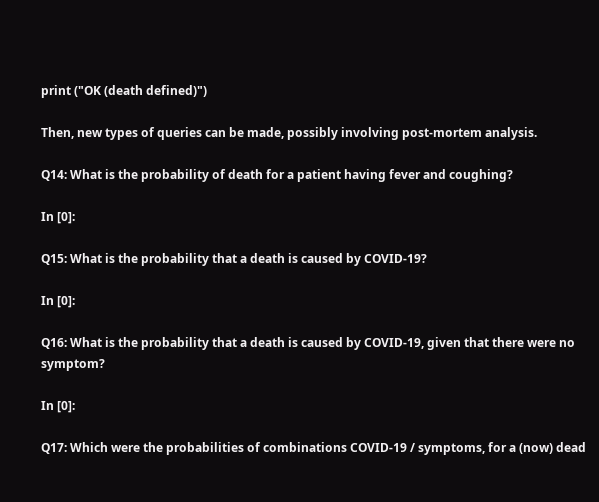print ("OK (death defined)")

Then, new types of queries can be made, possibly involving post-mortem analysis.

Q14: What is the probability of death for a patient having fever and coughing?

In [0]:

Q15: What is the probability that a death is caused by COVID-19?

In [0]:

Q16: What is the probability that a death is caused by COVID-19, given that there were no symptom?

In [0]:

Q17: Which were the probabilities of combinations COVID-19 / symptoms, for a (now) dead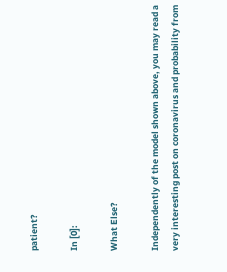patient?

In [0]:

What Else?

Independently of the model shown above, you may read a very interesting post on coronavirus and probability from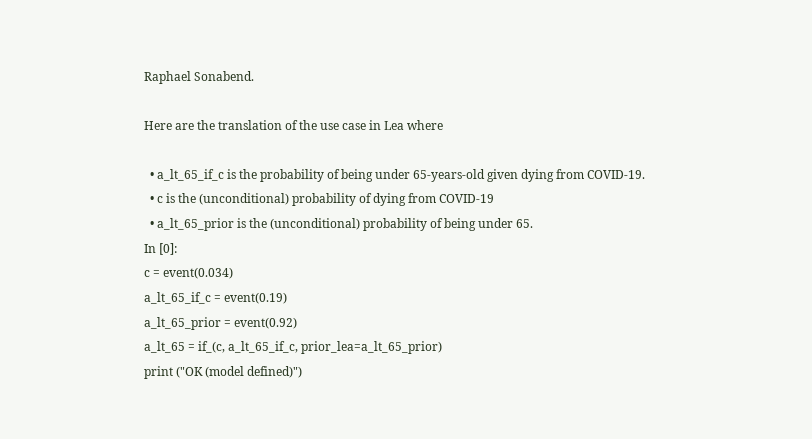Raphael Sonabend.

Here are the translation of the use case in Lea where

  • a_lt_65_if_c is the probability of being under 65-years-old given dying from COVID-19.
  • c is the (unconditional) probability of dying from COVID-19
  • a_lt_65_prior is the (unconditional) probability of being under 65.
In [0]:
c = event(0.034)
a_lt_65_if_c = event(0.19)
a_lt_65_prior = event(0.92)
a_lt_65 = if_(c, a_lt_65_if_c, prior_lea=a_lt_65_prior)
print ("OK (model defined)")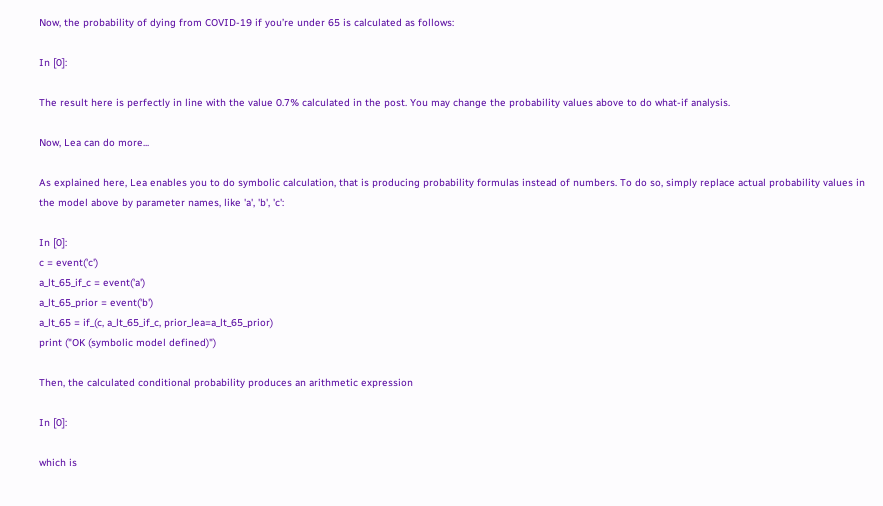Now, the probability of dying from COVID-19 if you’re under 65 is calculated as follows:

In [0]:

The result here is perfectly in line with the value 0.7% calculated in the post. You may change the probability values above to do what-if analysis.

Now, Lea can do more...

As explained here, Lea enables you to do symbolic calculation, that is producing probability formulas instead of numbers. To do so, simply replace actual probability values in the model above by parameter names, like 'a', 'b', 'c':

In [0]:
c = event('c')
a_lt_65_if_c = event('a')
a_lt_65_prior = event('b')
a_lt_65 = if_(c, a_lt_65_if_c, prior_lea=a_lt_65_prior)
print ("OK (symbolic model defined)")

Then, the calculated conditional probability produces an arithmetic expression

In [0]:

which is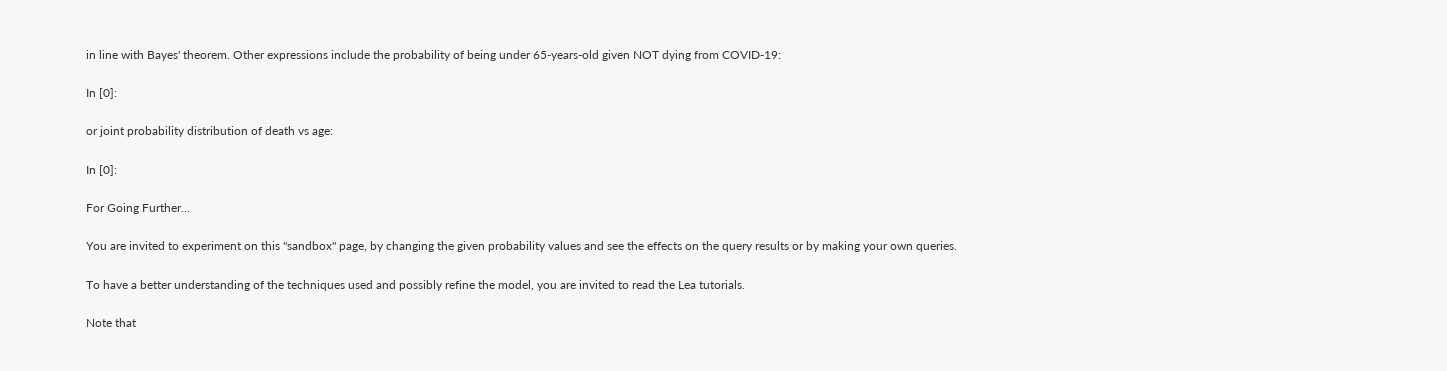in line with Bayes' theorem. Other expressions include the probability of being under 65-years-old given NOT dying from COVID-19:

In [0]:

or joint probability distribution of death vs age:

In [0]:

For Going Further...

You are invited to experiment on this "sandbox" page, by changing the given probability values and see the effects on the query results or by making your own queries.

To have a better understanding of the techniques used and possibly refine the model, you are invited to read the Lea tutorials.

Note that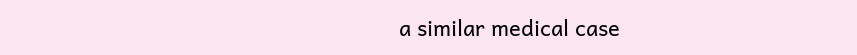a similar medical case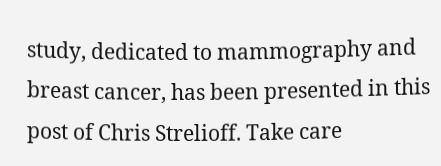study, dedicated to mammography and breast cancer, has been presented in this post of Chris Strelioff. Take care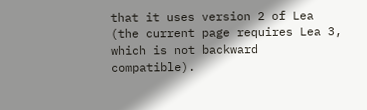that it uses version 2 of Lea (the current page requires Lea 3, which is not backward compatible).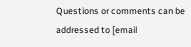Questions or comments can be addressed to [email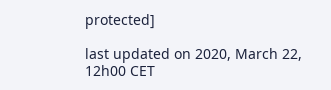protected]

last updated on 2020, March 22, 12h00 CET